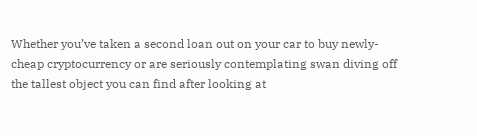Whether you’ve taken a second loan out on your car to buy newly-cheap cryptocurrency or are seriously contemplating swan diving off the tallest object you can find after looking at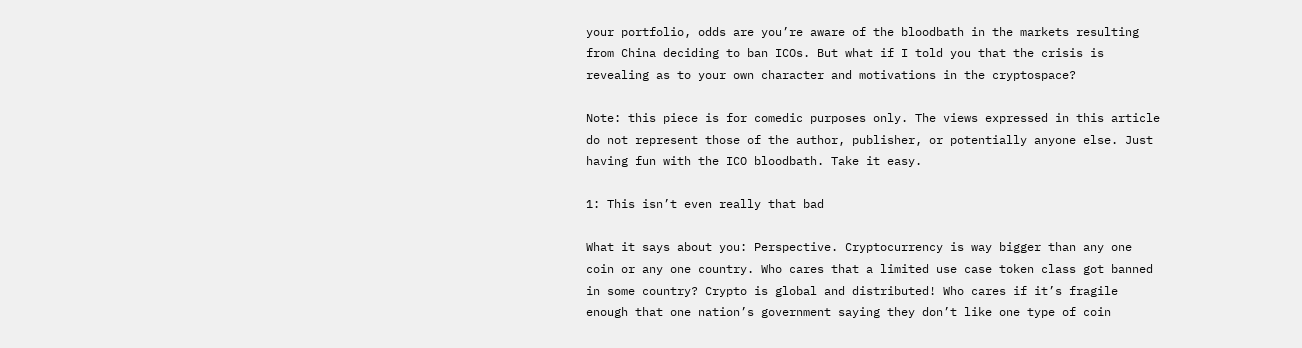your portfolio, odds are you’re aware of the bloodbath in the markets resulting from China deciding to ban ICOs. But what if I told you that the crisis is revealing as to your own character and motivations in the cryptospace?

Note: this piece is for comedic purposes only. The views expressed in this article do not represent those of the author, publisher, or potentially anyone else. Just having fun with the ICO bloodbath. Take it easy.

1: This isn’t even really that bad

What it says about you: Perspective. Cryptocurrency is way bigger than any one coin or any one country. Who cares that a limited use case token class got banned in some country? Crypto is global and distributed! Who cares if it’s fragile enough that one nation’s government saying they don’t like one type of coin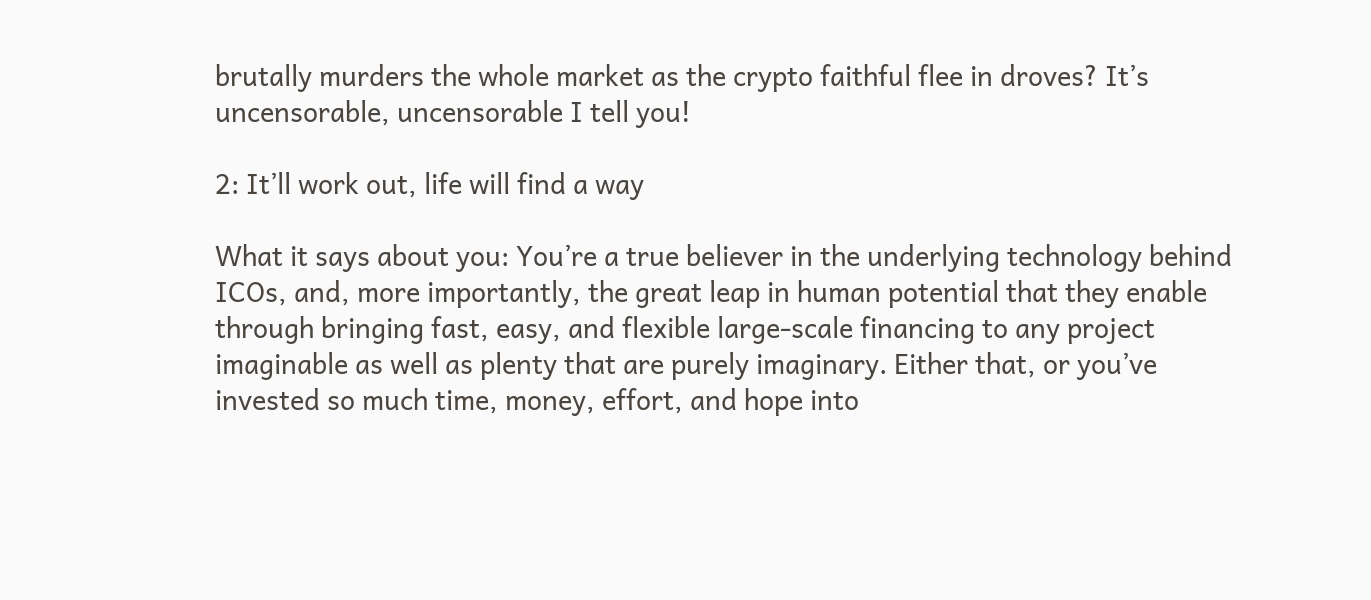brutally murders the whole market as the crypto faithful flee in droves? It’s uncensorable, uncensorable I tell you!

2: It’ll work out, life will find a way

What it says about you: You’re a true believer in the underlying technology behind ICOs, and, more importantly, the great leap in human potential that they enable through bringing fast, easy, and flexible large-scale financing to any project imaginable as well as plenty that are purely imaginary. Either that, or you’ve invested so much time, money, effort, and hope into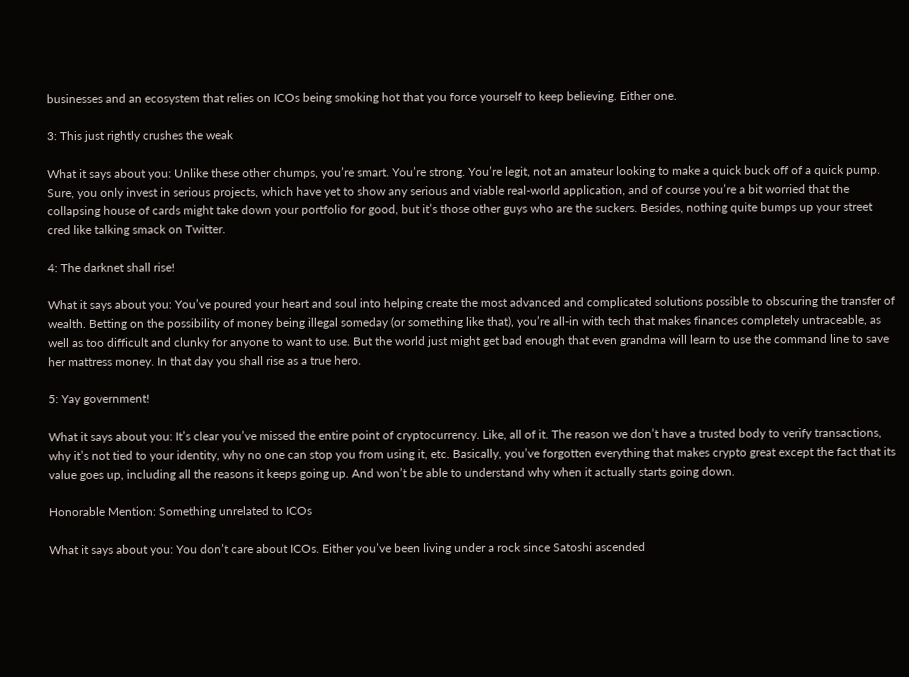businesses and an ecosystem that relies on ICOs being smoking hot that you force yourself to keep believing. Either one.

3: This just rightly crushes the weak

What it says about you: Unlike these other chumps, you’re smart. You’re strong. You’re legit, not an amateur looking to make a quick buck off of a quick pump. Sure, you only invest in serious projects, which have yet to show any serious and viable real-world application, and of course you’re a bit worried that the collapsing house of cards might take down your portfolio for good, but it’s those other guys who are the suckers. Besides, nothing quite bumps up your street cred like talking smack on Twitter.

4: The darknet shall rise!

What it says about you: You’ve poured your heart and soul into helping create the most advanced and complicated solutions possible to obscuring the transfer of wealth. Betting on the possibility of money being illegal someday (or something like that), you’re all-in with tech that makes finances completely untraceable, as well as too difficult and clunky for anyone to want to use. But the world just might get bad enough that even grandma will learn to use the command line to save her mattress money. In that day you shall rise as a true hero.

5: Yay government!

What it says about you: It’s clear you’ve missed the entire point of cryptocurrency. Like, all of it. The reason we don’t have a trusted body to verify transactions, why it’s not tied to your identity, why no one can stop you from using it, etc. Basically, you’ve forgotten everything that makes crypto great except the fact that its value goes up, including all the reasons it keeps going up. And won’t be able to understand why when it actually starts going down.

Honorable Mention: Something unrelated to ICOs

What it says about you: You don’t care about ICOs. Either you’ve been living under a rock since Satoshi ascended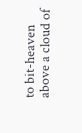to bit-heaven above a cloud of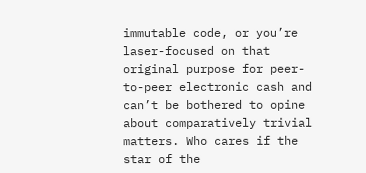immutable code, or you’re laser-focused on that original purpose for peer-to-peer electronic cash and can’t be bothered to opine about comparatively trivial matters. Who cares if the star of the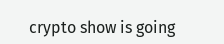crypto show is going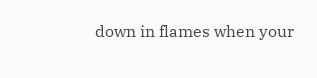down in flames when your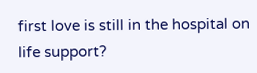first love is still in the hospital on life support?